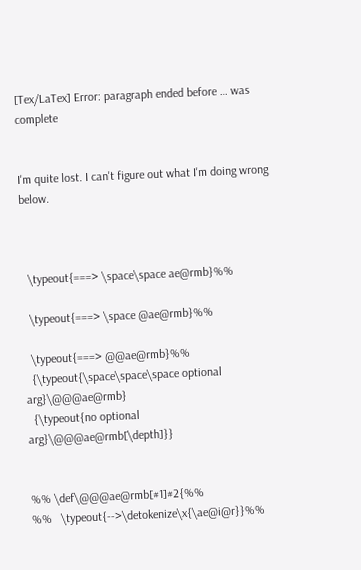[Tex/LaTex] Error: paragraph ended before … was complete


I'm quite lost. I can't figure out what I'm doing wrong below.



  \typeout{===> \space\space ae@rmb}%%

  \typeout{===> \space @ae@rmb}%%

  \typeout{===> @@ae@rmb}%%
  {\typeout{\space\space\space optional arg}\@@@ae@rmb}
  {\typeout{no optional arg}\@@@ae@rmb[\depth]}}


%% \def\@@@ae@rmb[#1]#2{%%
%%   \typeout{-->\detokenize\x{\ae@i@r}}%%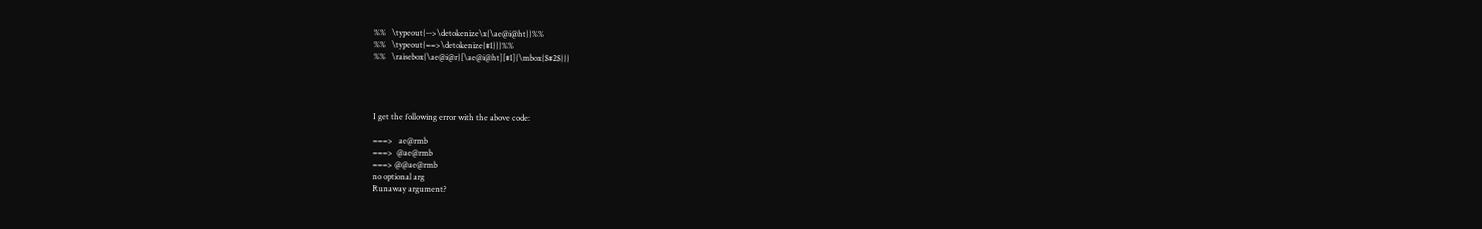%%   \typeout{-->\detokenize\x{\ae@i@ht}}%%
%%   \typeout{==>\detokenize{#1}}}%%
%%   \raisebox{\ae@i@r}[\ae@i@ht][#1]{\mbox{$#2$}}}




I get the following error with the above code:

===>   ae@rmb
===>  @ae@rmb
===> @@ae@rmb
no optional arg
Runaway argument?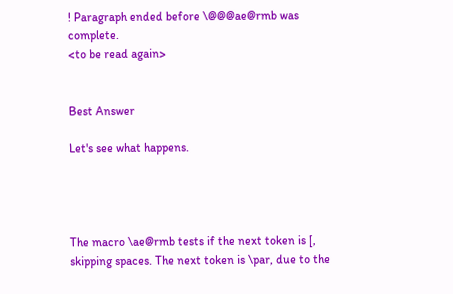! Paragraph ended before \@@@ae@rmb was complete.
<to be read again>


Best Answer

Let's see what happens.




The macro \ae@rmb tests if the next token is [, skipping spaces. The next token is \par, due to the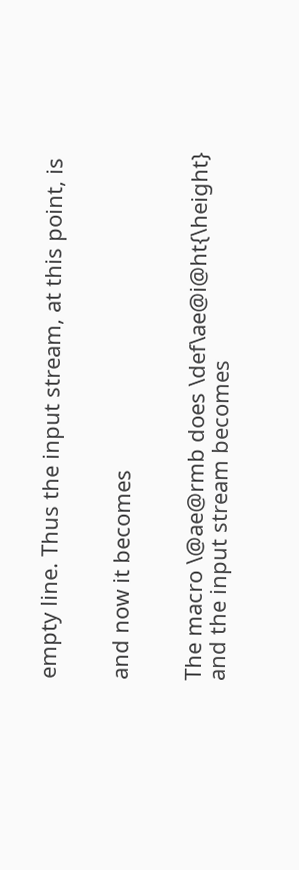empty line. Thus the input stream, at this point, is


and now it becomes


The macro \@ae@rmb does \def\ae@i@ht{\height} and the input stream becomes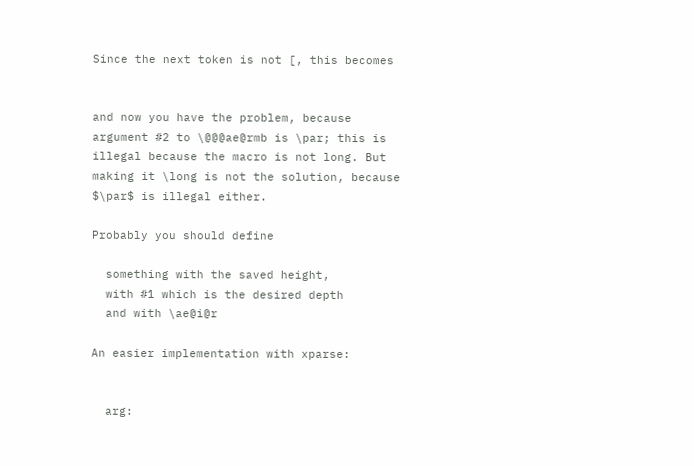Since the next token is not [, this becomes


and now you have the problem, because argument #2 to \@@@ae@rmb is \par; this is illegal because the macro is not long. But making it \long is not the solution, because $\par$ is illegal either.

Probably you should define

  something with the saved height,
  with #1 which is the desired depth
  and with \ae@i@r

An easier implementation with xparse:


  arg: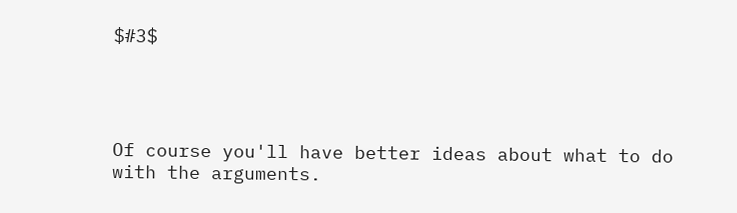$#3$




Of course you'll have better ideas about what to do with the arguments.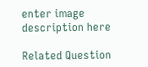enter image description here

Related Question